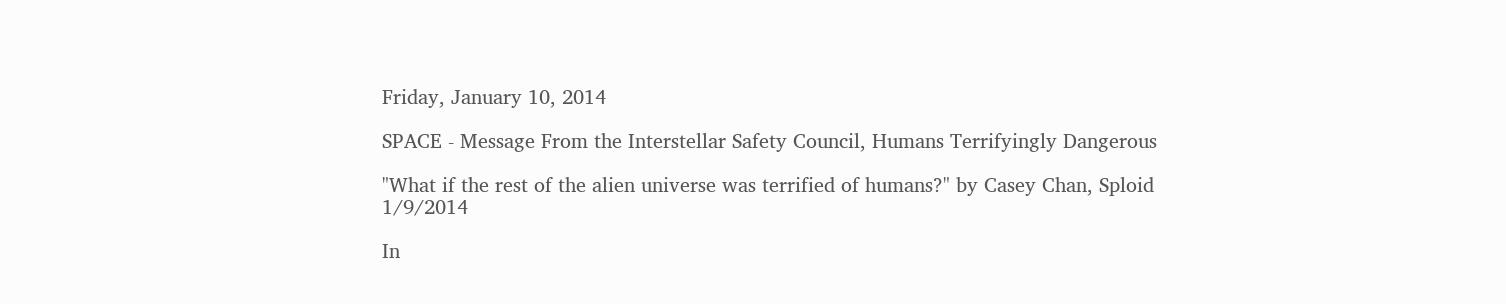Friday, January 10, 2014

SPACE - Message From the Interstellar Safety Council, Humans Terrifyingly Dangerous

"What if the rest of the alien universe was terrified of humans?" by Casey Chan, Sploid 1/9/2014

In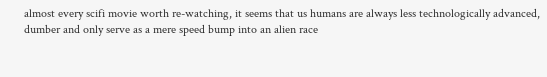almost every scifi movie worth re-watching, it seems that us humans are always less technologically advanced, dumber and only serve as a mere speed bump into an alien race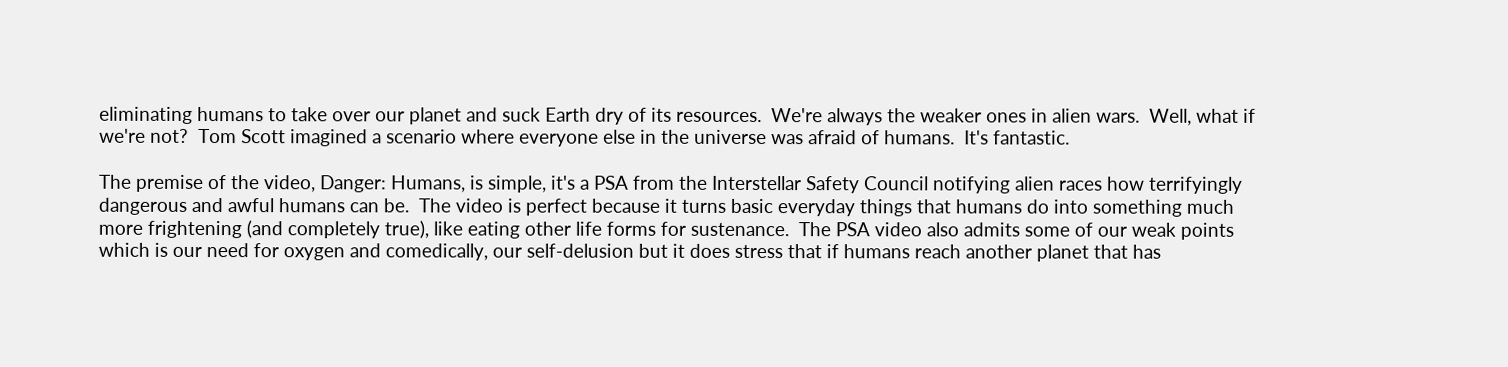eliminating humans to take over our planet and suck Earth dry of its resources.  We're always the weaker ones in alien wars.  Well, what if we're not?  Tom Scott imagined a scenario where everyone else in the universe was afraid of humans.  It's fantastic.

The premise of the video, Danger: Humans, is simple, it's a PSA from the Interstellar Safety Council notifying alien races how terrifyingly dangerous and awful humans can be.  The video is perfect because it turns basic everyday things that humans do into something much more frightening (and completely true), like eating other life forms for sustenance.  The PSA video also admits some of our weak points which is our need for oxygen and comedically, our self-delusion but it does stress that if humans reach another planet that has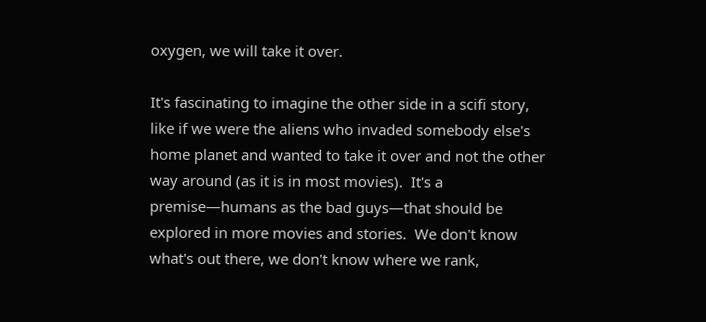oxygen, we will take it over.

It's fascinating to imagine the other side in a scifi story, like if we were the aliens who invaded somebody else's home planet and wanted to take it over and not the other way around (as it is in most movies).  It's a premise—humans as the bad guys—that should be explored in more movies and stories.  We don't know what's out there, we don't know where we rank,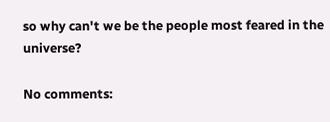so why can't we be the people most feared in the universe?

No comments: